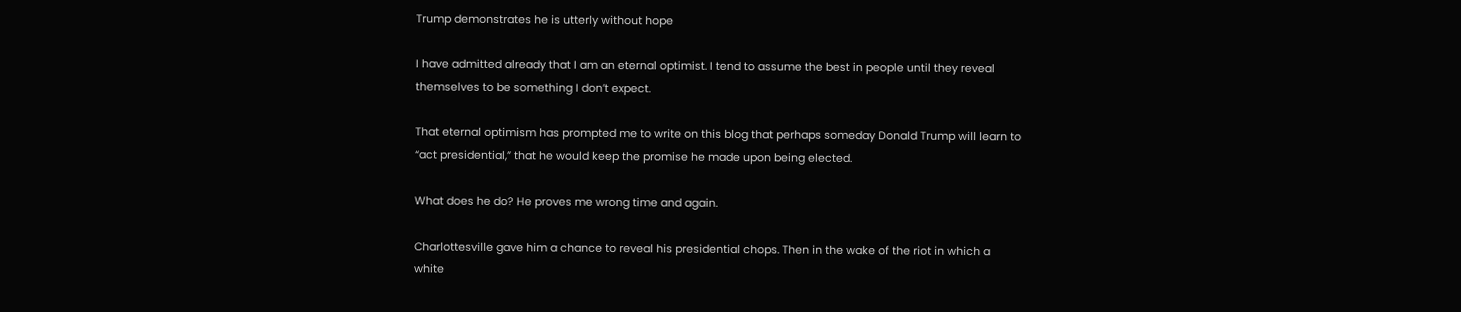Trump demonstrates he is utterly without hope

I have admitted already that I am an eternal optimist. I tend to assume the best in people until they reveal themselves to be something I don’t expect.

That eternal optimism has prompted me to write on this blog that perhaps someday Donald Trump will learn to “act presidential,” that he would keep the promise he made upon being elected.

What does he do? He proves me wrong time and again.

Charlottesville gave him a chance to reveal his presidential chops. Then in the wake of the riot in which a white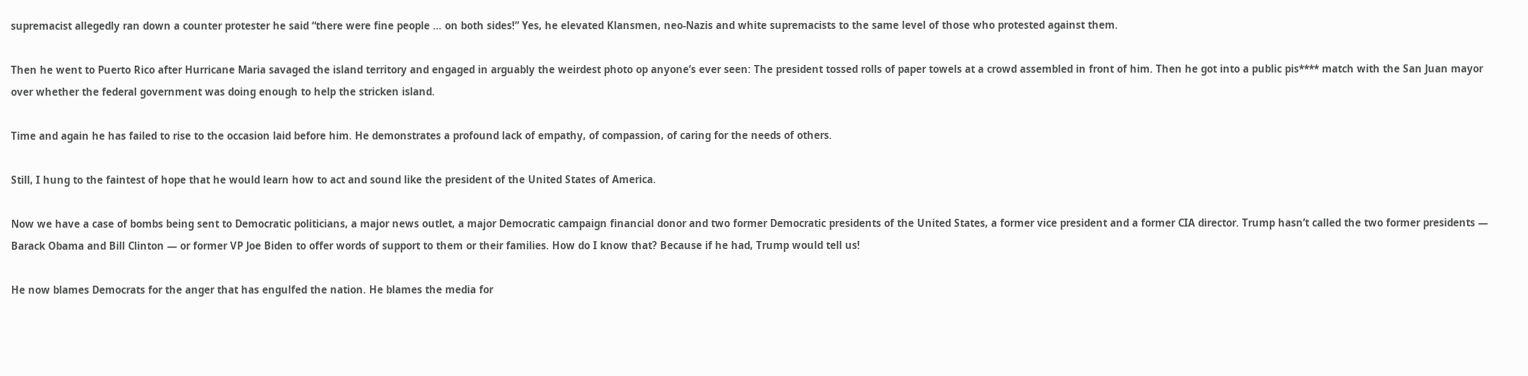supremacist allegedly ran down a counter protester he said “there were fine people … on both sides!” Yes, he elevated Klansmen, neo-Nazis and white supremacists to the same level of those who protested against them.

Then he went to Puerto Rico after Hurricane Maria savaged the island territory and engaged in arguably the weirdest photo op anyone’s ever seen: The president tossed rolls of paper towels at a crowd assembled in front of him. Then he got into a public pis**** match with the San Juan mayor over whether the federal government was doing enough to help the stricken island.

Time and again he has failed to rise to the occasion laid before him. He demonstrates a profound lack of empathy, of compassion, of caring for the needs of others.

Still, I hung to the faintest of hope that he would learn how to act and sound like the president of the United States of America.

Now we have a case of bombs being sent to Democratic politicians, a major news outlet, a major Democratic campaign financial donor and two former Democratic presidents of the United States, a former vice president and a former CIA director. Trump hasn’t called the two former presidents — Barack Obama and Bill Clinton — or former VP Joe Biden to offer words of support to them or their families. How do I know that? Because if he had, Trump would tell us!

He now blames Democrats for the anger that has engulfed the nation. He blames the media for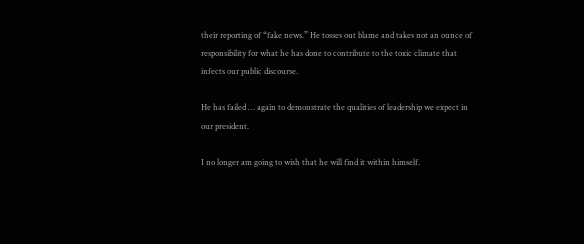their reporting of “fake news.” He tosses out blame and takes not an ounce of responsibility for what he has done to contribute to the toxic climate that infects our public discourse.

He has failed … again to demonstrate the qualities of leadership we expect in our president.

I no longer am going to wish that he will find it within himself.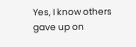Yes, I know others gave up on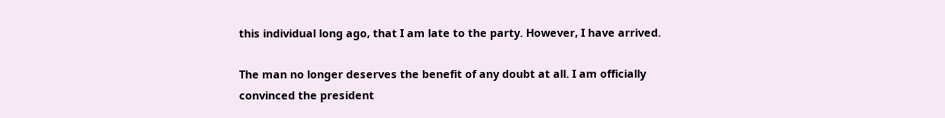this individual long ago, that I am late to the party. However, I have arrived.

The man no longer deserves the benefit of any doubt at all. I am officially convinced the president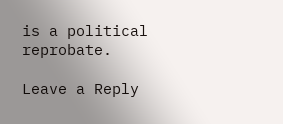is a political reprobate.

Leave a Reply